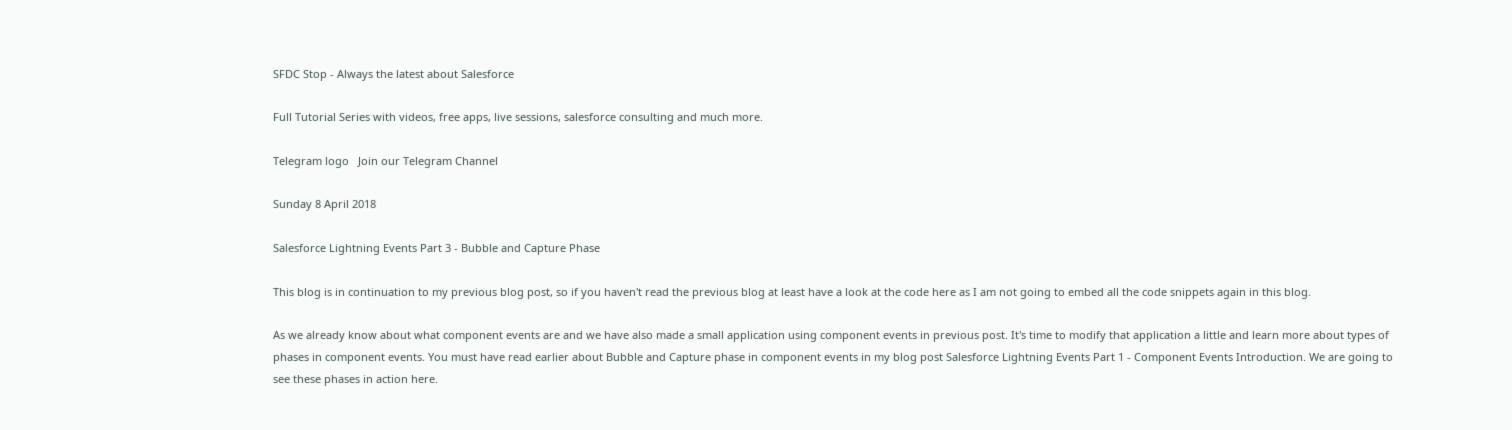SFDC Stop - Always the latest about Salesforce

Full Tutorial Series with videos, free apps, live sessions, salesforce consulting and much more.

Telegram logo   Join our Telegram Channel

Sunday 8 April 2018

Salesforce Lightning Events Part 3 - Bubble and Capture Phase

This blog is in continuation to my previous blog post, so if you haven't read the previous blog at least have a look at the code here as I am not going to embed all the code snippets again in this blog.

As we already know about what component events are and we have also made a small application using component events in previous post. It's time to modify that application a little and learn more about types of phases in component events. You must have read earlier about Bubble and Capture phase in component events in my blog post Salesforce Lightning Events Part 1 - Component Events Introduction. We are going to see these phases in action here.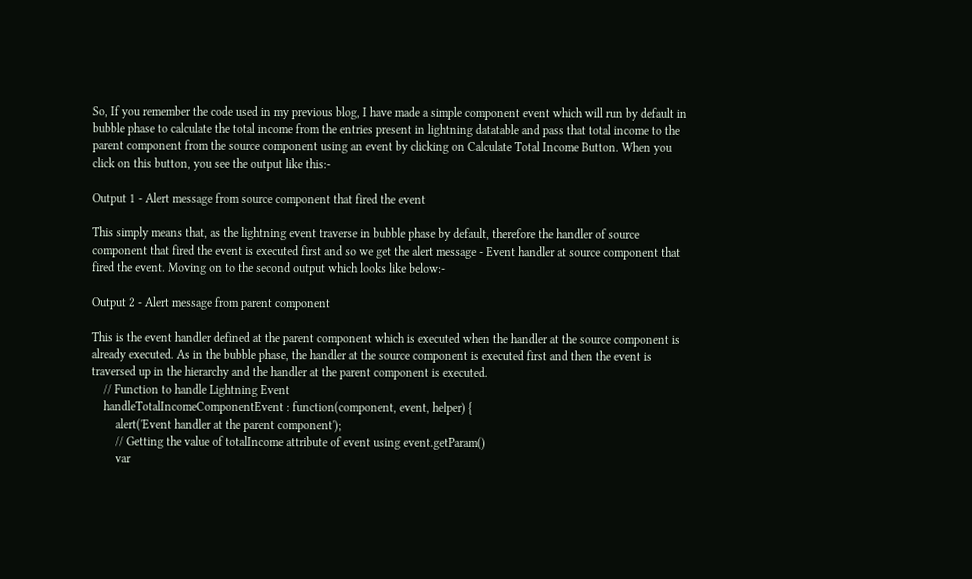So, If you remember the code used in my previous blog, I have made a simple component event which will run by default in bubble phase to calculate the total income from the entries present in lightning datatable and pass that total income to the parent component from the source component using an event by clicking on Calculate Total Income Button. When you click on this button, you see the output like this:-

Output 1 - Alert message from source component that fired the event

This simply means that, as the lightning event traverse in bubble phase by default, therefore the handler of source component that fired the event is executed first and so we get the alert message - Event handler at source component that fired the event. Moving on to the second output which looks like below:-

Output 2 - Alert message from parent component

This is the event handler defined at the parent component which is executed when the handler at the source component is already executed. As in the bubble phase, the handler at the source component is executed first and then the event is traversed up in the hierarchy and the handler at the parent component is executed.
    // Function to handle Lightning Event
    handleTotalIncomeComponentEvent : function(component, event, helper) {
        alert('Event handler at the parent component');
        // Getting the value of totalIncome attribute of event using event.getParam()
        var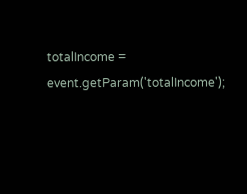totalIncome = event.getParam('totalIncome');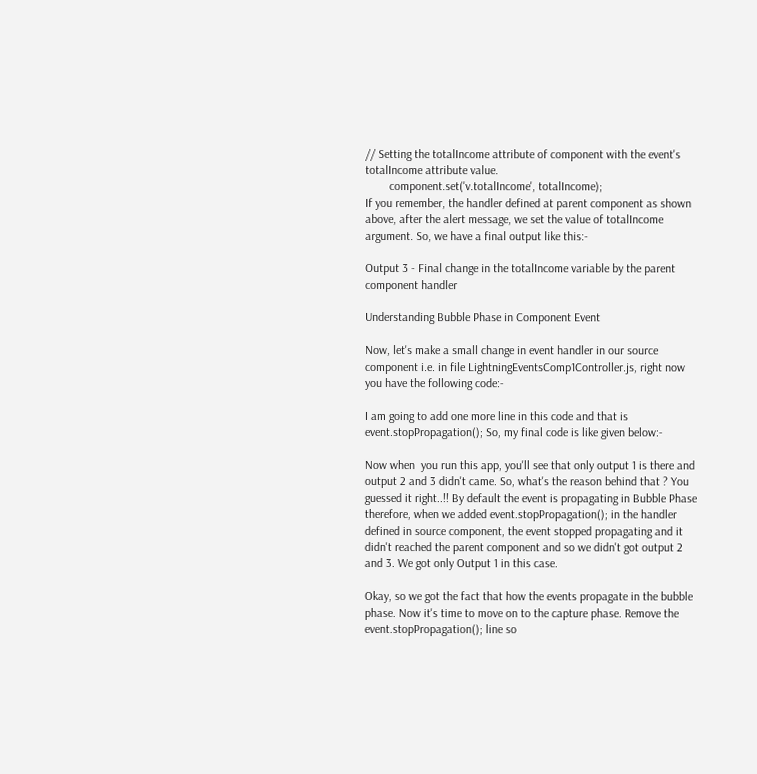// Setting the totalIncome attribute of component with the event's totalIncome attribute value.
        component.set('v.totalIncome', totalIncome);
If you remember, the handler defined at parent component as shown above, after the alert message, we set the value of totalIncome argument. So, we have a final output like this:-

Output 3 - Final change in the totalIncome variable by the parent component handler

Understanding Bubble Phase in Component Event

Now, let's make a small change in event handler in our source component i.e. in file LightningEventsComp1Controller.js, right now you have the following code:-

I am going to add one more line in this code and that is event.stopPropagation(); So, my final code is like given below:-

Now when  you run this app, you'll see that only output 1 is there and output 2 and 3 didn't came. So, what's the reason behind that ? You guessed it right..!! By default the event is propagating in Bubble Phase therefore, when we added event.stopPropagation(); in the handler defined in source component, the event stopped propagating and it didn't reached the parent component and so we didn't got output 2 and 3. We got only Output 1 in this case.

Okay, so we got the fact that how the events propagate in the bubble phase. Now it's time to move on to the capture phase. Remove the event.stopPropagation(); line so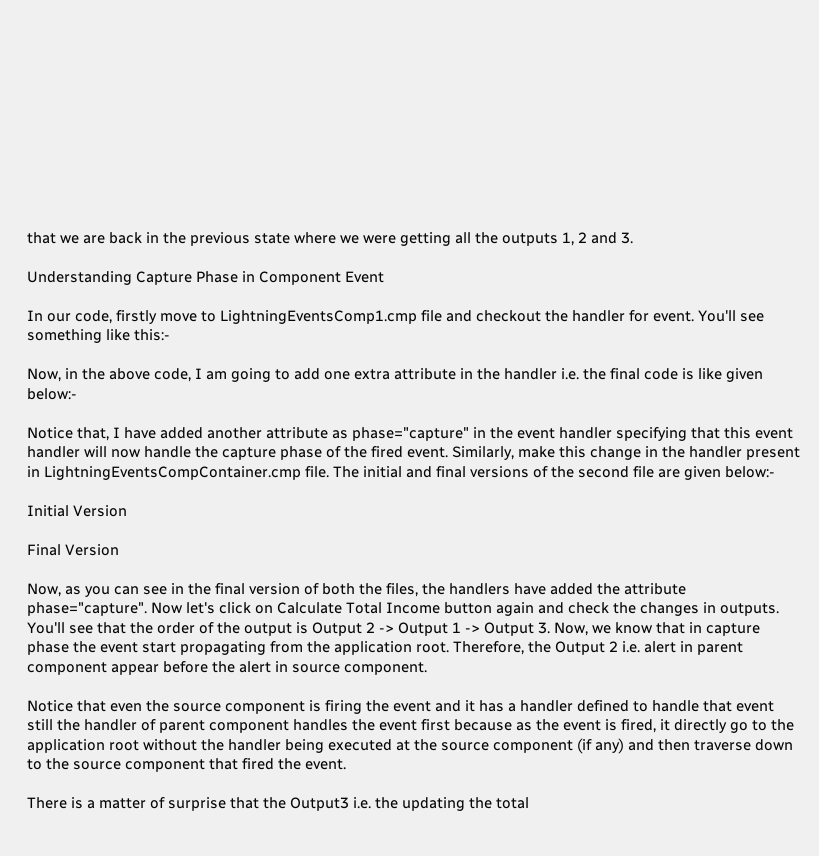that we are back in the previous state where we were getting all the outputs 1, 2 and 3.

Understanding Capture Phase in Component Event

In our code, firstly move to LightningEventsComp1.cmp file and checkout the handler for event. You'll see something like this:-

Now, in the above code, I am going to add one extra attribute in the handler i.e. the final code is like given below:-

Notice that, I have added another attribute as phase="capture" in the event handler specifying that this event handler will now handle the capture phase of the fired event. Similarly, make this change in the handler present in LightningEventsCompContainer.cmp file. The initial and final versions of the second file are given below:-

Initial Version

Final Version

Now, as you can see in the final version of both the files, the handlers have added the attribute phase="capture". Now let's click on Calculate Total Income button again and check the changes in outputs. You'll see that the order of the output is Output 2 -> Output 1 -> Output 3. Now, we know that in capture phase the event start propagating from the application root. Therefore, the Output 2 i.e. alert in parent component appear before the alert in source component.

Notice that even the source component is firing the event and it has a handler defined to handle that event still the handler of parent component handles the event first because as the event is fired, it directly go to the application root without the handler being executed at the source component (if any) and then traverse down to the source component that fired the event.

There is a matter of surprise that the Output3 i.e. the updating the total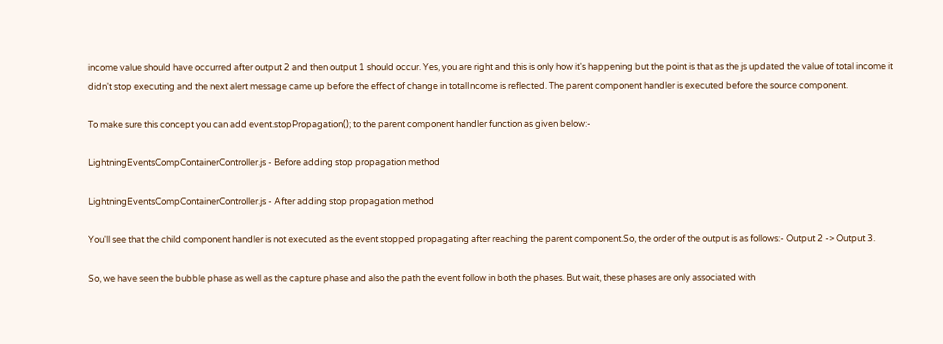income value should have occurred after output 2 and then output 1 should occur. Yes, you are right and this is only how it's happening but the point is that as the js updated the value of total income it didn't stop executing and the next alert message came up before the effect of change in totalIncome is reflected. The parent component handler is executed before the source component.

To make sure this concept you can add event.stopPropagation(); to the parent component handler function as given below:-

LightningEventsCompContainerController.js - Before adding stop propagation method

LightningEventsCompContainerController.js - After adding stop propagation method

You'll see that the child component handler is not executed as the event stopped propagating after reaching the parent component.So, the order of the output is as follows:- Output 2 -> Output 3.

So, we have seen the bubble phase as well as the capture phase and also the path the event follow in both the phases. But wait, these phases are only associated with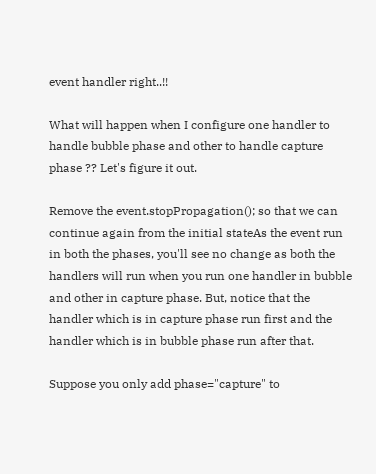event handler right..!!

What will happen when I configure one handler to handle bubble phase and other to handle capture phase ?? Let's figure it out.

Remove the event.stopPropagation(); so that we can continue again from the initial stateAs the event run in both the phases, you'll see no change as both the handlers will run when you run one handler in bubble and other in capture phase. But, notice that the handler which is in capture phase run first and the handler which is in bubble phase run after that.

Suppose you only add phase="capture" to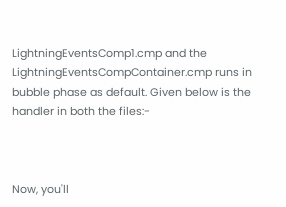LightningEventsComp1.cmp and the LightningEventsCompContainer.cmp runs in bubble phase as default. Given below is the handler in both the files:-



Now, you'll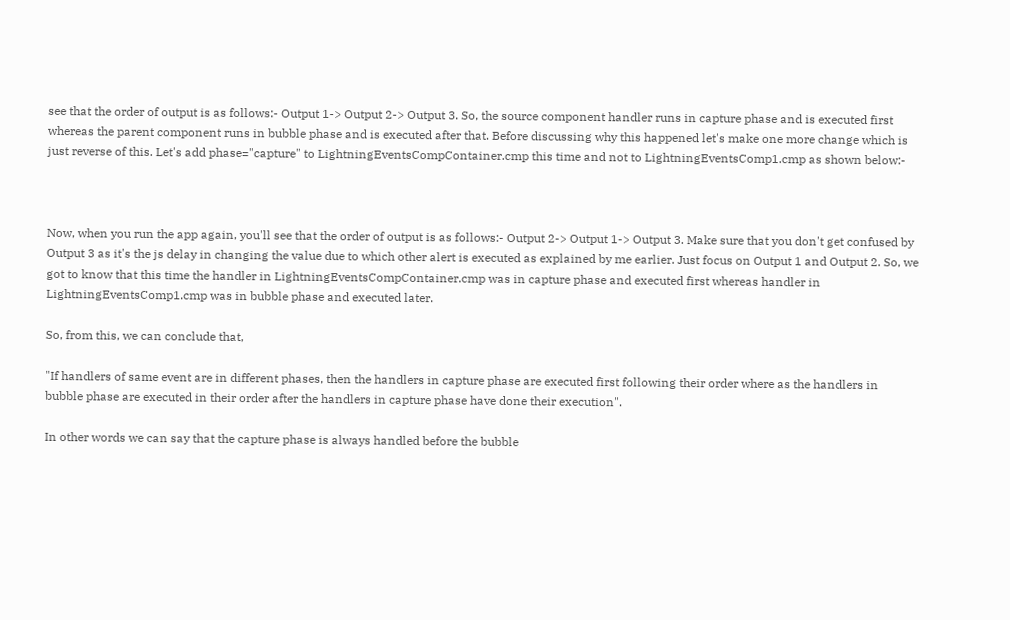see that the order of output is as follows:- Output 1-> Output 2-> Output 3. So, the source component handler runs in capture phase and is executed first whereas the parent component runs in bubble phase and is executed after that. Before discussing why this happened let's make one more change which is just reverse of this. Let's add phase="capture" to LightningEventsCompContainer.cmp this time and not to LightningEventsComp1.cmp as shown below:-



Now, when you run the app again, you'll see that the order of output is as follows:- Output 2-> Output 1-> Output 3. Make sure that you don't get confused by Output 3 as it's the js delay in changing the value due to which other alert is executed as explained by me earlier. Just focus on Output 1 and Output 2. So, we got to know that this time the handler in LightningEventsCompContainer.cmp was in capture phase and executed first whereas handler in LightningEventsComp1.cmp was in bubble phase and executed later.

So, from this, we can conclude that,

"If handlers of same event are in different phases, then the handlers in capture phase are executed first following their order where as the handlers in bubble phase are executed in their order after the handlers in capture phase have done their execution".

In other words we can say that the capture phase is always handled before the bubble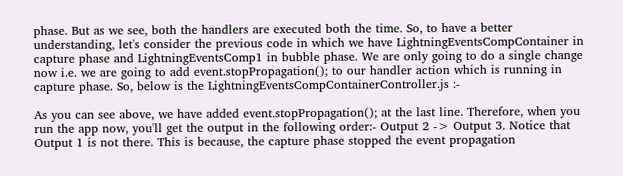phase. But as we see, both the handlers are executed both the time. So, to have a better understanding, let's consider the previous code in which we have LightningEventsCompContainer in capture phase and LightningEventsComp1 in bubble phase. We are only going to do a single change now i.e. we are going to add event.stopPropagation(); to our handler action which is running in capture phase. So, below is the LightningEventsCompContainerController.js :-

As you can see above, we have added event.stopPropagation(); at the last line. Therefore, when you run the app now, you'll get the output in the following order:- Output 2 -> Output 3. Notice that Output 1 is not there. This is because, the capture phase stopped the event propagation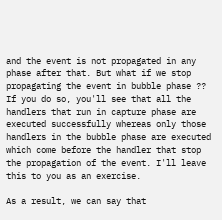and the event is not propagated in any phase after that. But what if we stop propagating the event in bubble phase ?? If you do so, you'll see that all the handlers that run in capture phase are executed successfully whereas only those handlers in the bubble phase are executed which come before the handler that stop the propagation of the event. I'll leave this to you as an exercise.

As a result, we can say that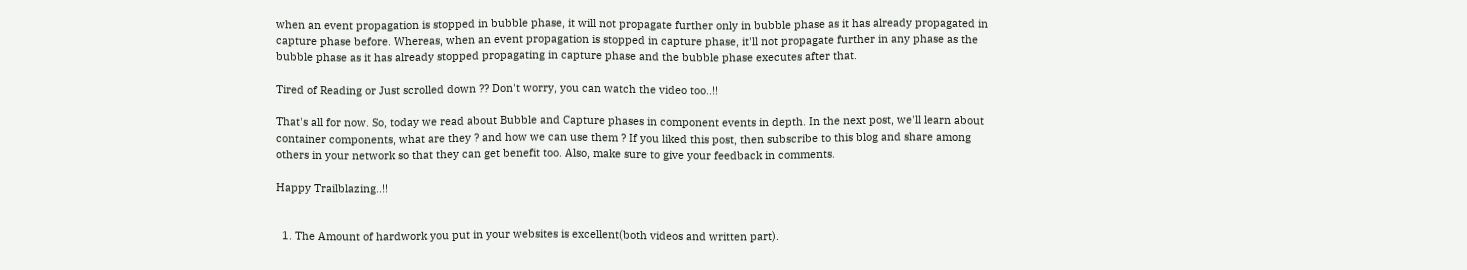when an event propagation is stopped in bubble phase, it will not propagate further only in bubble phase as it has already propagated in capture phase before. Whereas, when an event propagation is stopped in capture phase, it'll not propagate further in any phase as the bubble phase as it has already stopped propagating in capture phase and the bubble phase executes after that.

Tired of Reading or Just scrolled down ?? Don't worry, you can watch the video too..!!

That's all for now. So, today we read about Bubble and Capture phases in component events in depth. In the next post, we'll learn about container components, what are they ? and how we can use them ? If you liked this post, then subscribe to this blog and share among others in your network so that they can get benefit too. Also, make sure to give your feedback in comments.

Happy Trailblazing..!!


  1. The Amount of hardwork you put in your websites is excellent(both videos and written part).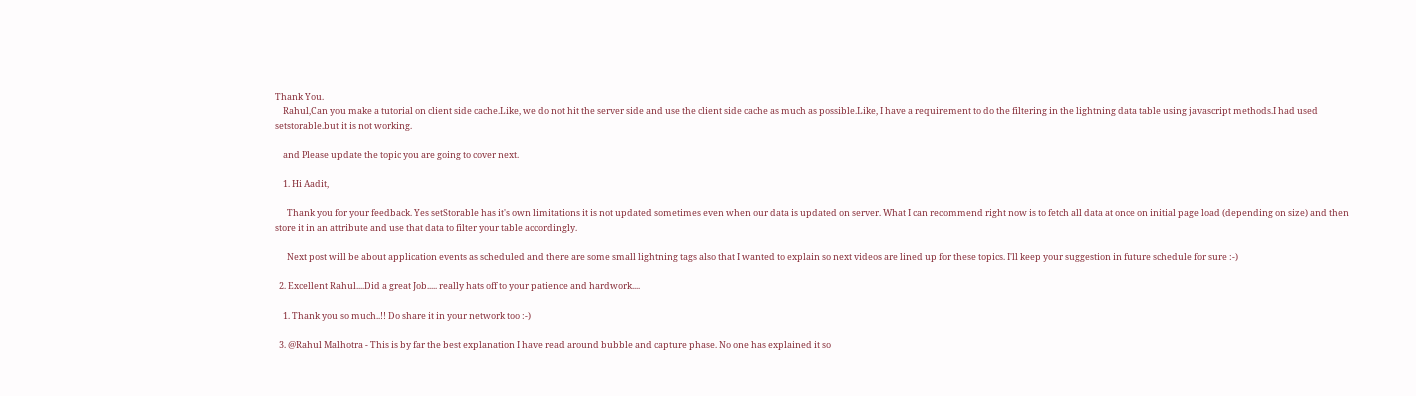Thank You.
    Rahul,Can you make a tutorial on client side cache.Like, we do not hit the server side and use the client side cache as much as possible.Like, I have a requirement to do the filtering in the lightning data table using javascript methods.I had used setstorable.but it is not working.

    and Please update the topic you are going to cover next.

    1. Hi Aadit,

      Thank you for your feedback. Yes setStorable has it's own limitations it is not updated sometimes even when our data is updated on server. What I can recommend right now is to fetch all data at once on initial page load (depending on size) and then store it in an attribute and use that data to filter your table accordingly.

      Next post will be about application events as scheduled and there are some small lightning tags also that I wanted to explain so next videos are lined up for these topics. I'll keep your suggestion in future schedule for sure :-)

  2. Excellent Rahul....Did a great Job..... really hats off to your patience and hardwork....

    1. Thank you so much..!! Do share it in your network too :-)

  3. @Rahul Malhotra - This is by far the best explanation I have read around bubble and capture phase. No one has explained it so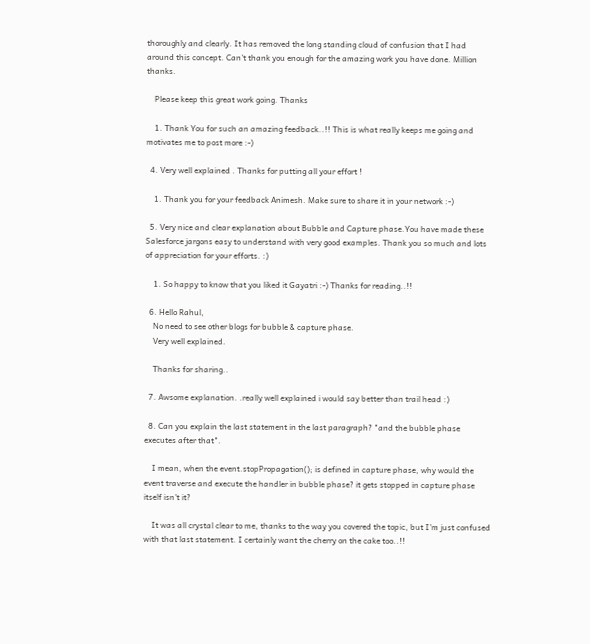thoroughly and clearly. It has removed the long standing cloud of confusion that I had around this concept. Can't thank you enough for the amazing work you have done. Million thanks.

    Please keep this great work going. Thanks

    1. Thank You for such an amazing feedback..!! This is what really keeps me going and motivates me to post more :-)

  4. Very well explained . Thanks for putting all your effort !

    1. Thank you for your feedback Animesh. Make sure to share it in your network :-)

  5. Very nice and clear explanation about Bubble and Capture phase.You have made these Salesforce jargons easy to understand with very good examples. Thank you so much and lots of appreciation for your efforts. :)

    1. So happy to know that you liked it Gayatri :-) Thanks for reading..!!

  6. Hello Rahul,
    No need to see other blogs for bubble & capture phase.
    Very well explained.

    Thanks for sharing..

  7. Awsome explanation. .really well explained i would say better than trail head :)

  8. Can you explain the last statement in the last paragraph? "and the bubble phase executes after that".

    I mean, when the event.stopPropagation(); is defined in capture phase, why would the event traverse and execute the handler in bubble phase? it gets stopped in capture phase itself isn't it?

    It was all crystal clear to me, thanks to the way you covered the topic, but I'm just confused with that last statement. I certainly want the cherry on the cake too..!!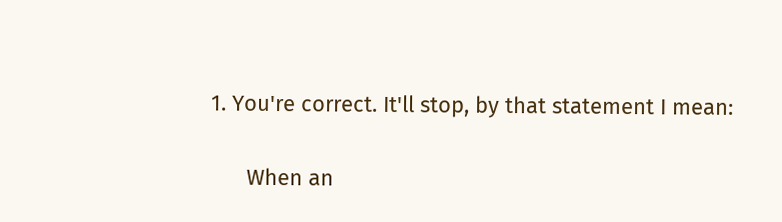1. You're correct. It'll stop, by that statement I mean:

      When an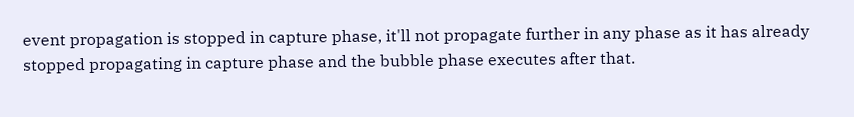event propagation is stopped in capture phase, it'll not propagate further in any phase as it has already stopped propagating in capture phase and the bubble phase executes after that.